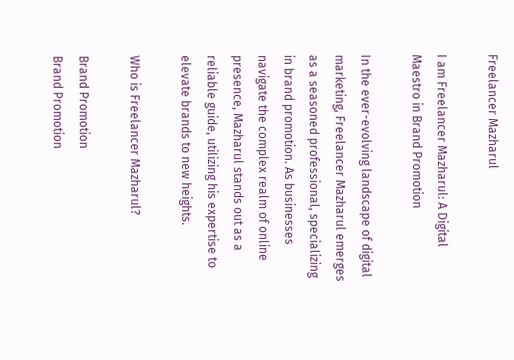Freelancer Mazharul

I am Freelancer Mazharul: A Digital Maestro in Brand Promotion

In the ever-evolving landscape of digital marketing, Freelancer Mazharul emerges as a seasoned professional, specializing in brand promotion. As businesses navigate the complex realm of online presence, Mazharul stands out as a reliable guide, utilizing his expertise to elevate brands to new heights.

Who is Freelancer Mazharul?

Brand Promotion
Brand Promotion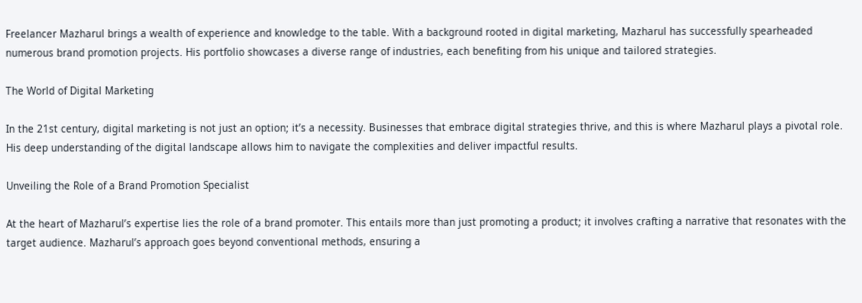Freelancer Mazharul brings a wealth of experience and knowledge to the table. With a background rooted in digital marketing, Mazharul has successfully spearheaded numerous brand promotion projects. His portfolio showcases a diverse range of industries, each benefiting from his unique and tailored strategies.

The World of Digital Marketing

In the 21st century, digital marketing is not just an option; it’s a necessity. Businesses that embrace digital strategies thrive, and this is where Mazharul plays a pivotal role. His deep understanding of the digital landscape allows him to navigate the complexities and deliver impactful results.

Unveiling the Role of a Brand Promotion Specialist

At the heart of Mazharul’s expertise lies the role of a brand promoter. This entails more than just promoting a product; it involves crafting a narrative that resonates with the target audience. Mazharul’s approach goes beyond conventional methods, ensuring a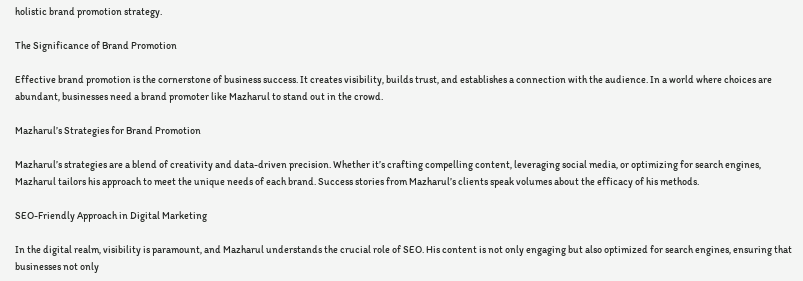holistic brand promotion strategy.

The Significance of Brand Promotion

Effective brand promotion is the cornerstone of business success. It creates visibility, builds trust, and establishes a connection with the audience. In a world where choices are abundant, businesses need a brand promoter like Mazharul to stand out in the crowd.

Mazharul’s Strategies for Brand Promotion

Mazharul’s strategies are a blend of creativity and data-driven precision. Whether it’s crafting compelling content, leveraging social media, or optimizing for search engines, Mazharul tailors his approach to meet the unique needs of each brand. Success stories from Mazharul’s clients speak volumes about the efficacy of his methods.

SEO-Friendly Approach in Digital Marketing

In the digital realm, visibility is paramount, and Mazharul understands the crucial role of SEO. His content is not only engaging but also optimized for search engines, ensuring that businesses not only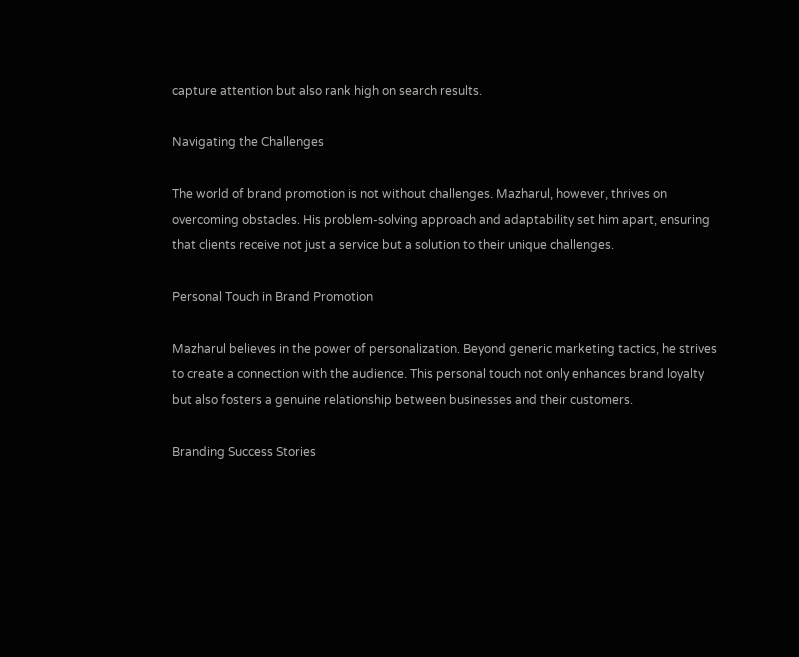capture attention but also rank high on search results.

Navigating the Challenges

The world of brand promotion is not without challenges. Mazharul, however, thrives on overcoming obstacles. His problem-solving approach and adaptability set him apart, ensuring that clients receive not just a service but a solution to their unique challenges.

Personal Touch in Brand Promotion

Mazharul believes in the power of personalization. Beyond generic marketing tactics, he strives to create a connection with the audience. This personal touch not only enhances brand loyalty but also fosters a genuine relationship between businesses and their customers.

Branding Success Stories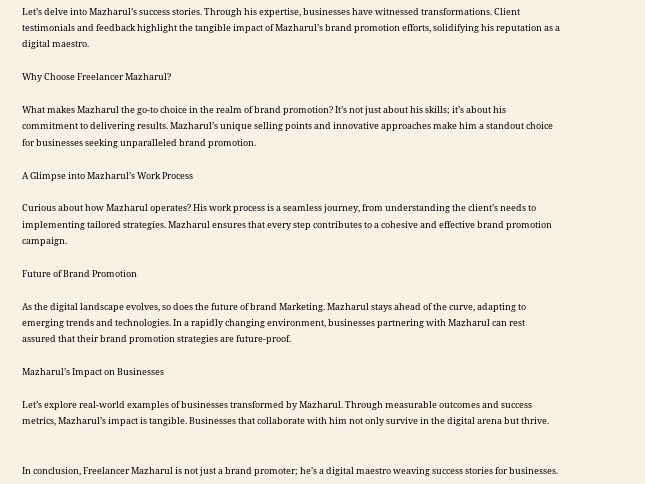Let’s delve into Mazharul’s success stories. Through his expertise, businesses have witnessed transformations. Client testimonials and feedback highlight the tangible impact of Mazharul’s brand promotion efforts, solidifying his reputation as a digital maestro.

Why Choose Freelancer Mazharul?

What makes Mazharul the go-to choice in the realm of brand promotion? It’s not just about his skills; it’s about his commitment to delivering results. Mazharul’s unique selling points and innovative approaches make him a standout choice for businesses seeking unparalleled brand promotion.

A Glimpse into Mazharul’s Work Process

Curious about how Mazharul operates? His work process is a seamless journey, from understanding the client’s needs to implementing tailored strategies. Mazharul ensures that every step contributes to a cohesive and effective brand promotion campaign.

Future of Brand Promotion

As the digital landscape evolves, so does the future of brand Marketing. Mazharul stays ahead of the curve, adapting to emerging trends and technologies. In a rapidly changing environment, businesses partnering with Mazharul can rest assured that their brand promotion strategies are future-proof.

Mazharul’s Impact on Businesses

Let’s explore real-world examples of businesses transformed by Mazharul. Through measurable outcomes and success metrics, Mazharul’s impact is tangible. Businesses that collaborate with him not only survive in the digital arena but thrive.


In conclusion, Freelancer Mazharul is not just a brand promoter; he’s a digital maestro weaving success stories for businesses.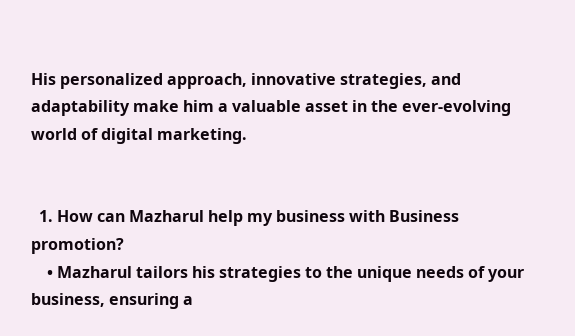His personalized approach, innovative strategies, and adaptability make him a valuable asset in the ever-evolving world of digital marketing.


  1. How can Mazharul help my business with Business promotion?
    • Mazharul tailors his strategies to the unique needs of your business, ensuring a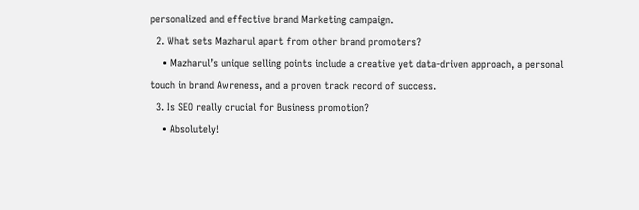personalized and effective brand Marketing campaign.
  2. What sets Mazharul apart from other brand promoters?
    • Mazharul’s unique selling points include a creative yet data-driven approach, a personal touch in brand Awreness, and a proven track record of success.
  3. Is SEO really crucial for Business promotion?
    • Absolutely!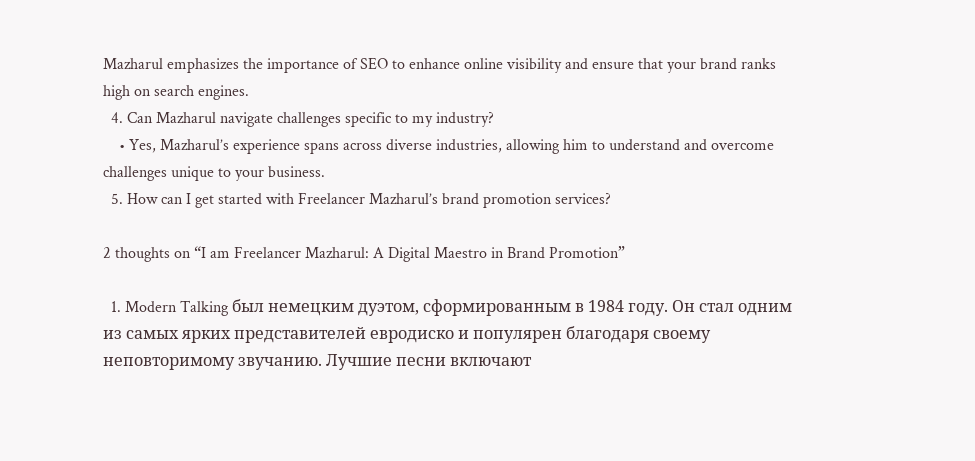Mazharul emphasizes the importance of SEO to enhance online visibility and ensure that your brand ranks high on search engines.
  4. Can Mazharul navigate challenges specific to my industry?
    • Yes, Mazharul’s experience spans across diverse industries, allowing him to understand and overcome challenges unique to your business.
  5. How can I get started with Freelancer Mazharul’s brand promotion services?

2 thoughts on “I am Freelancer Mazharul: A Digital Maestro in Brand Promotion”

  1. Modern Talking был немецким дуэтом, сформированным в 1984 году. Он стал одним из самых ярких представителей евродиско и популярен благодаря своему неповторимому звучанию. Лучшие песни включают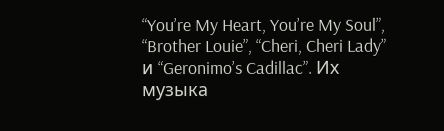“You’re My Heart, You’re My Soul”, “Brother Louie”, “Cheri, Cheri Lady” и “Geronimo’s Cadillac”. Их музыка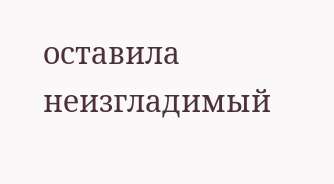оставила неизгладимый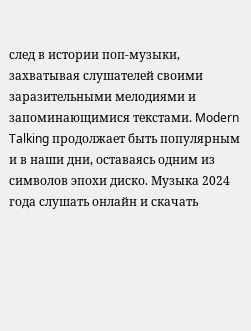след в истории поп-музыки, захватывая слушателей своими заразительными мелодиями и запоминающимися текстами. Modern Talking продолжает быть популярным и в наши дни, оставаясь одним из символов эпохи диско. Музыка 2024 года слушать онлайн и скачать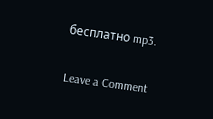бесплатно mp3.

Leave a Comment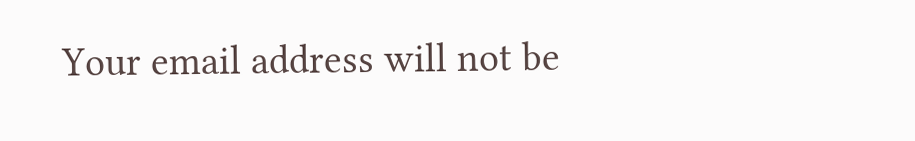Your email address will not be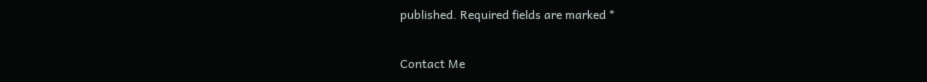published. Required fields are marked *

Contact Me